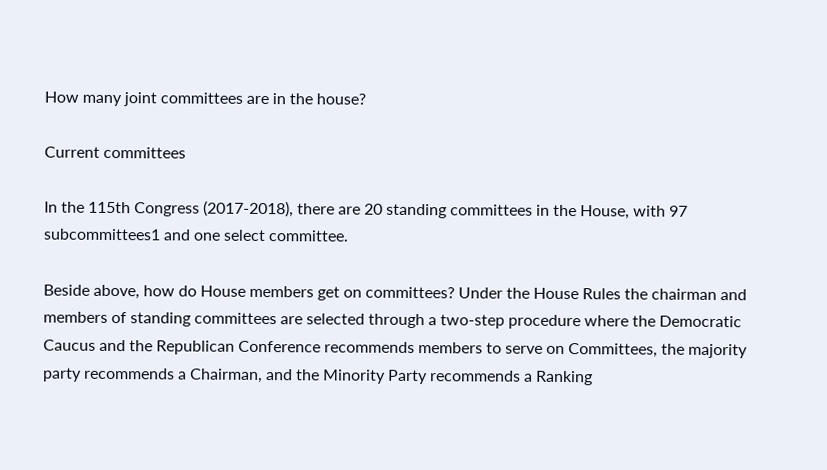How many joint committees are in the house?

Current committees

In the 115th Congress (2017-2018), there are 20 standing committees in the House, with 97 subcommittees1 and one select committee.

Beside above, how do House members get on committees? Under the House Rules the chairman and members of standing committees are selected through a two-step procedure where the Democratic Caucus and the Republican Conference recommends members to serve on Committees, the majority party recommends a Chairman, and the Minority Party recommends a Ranking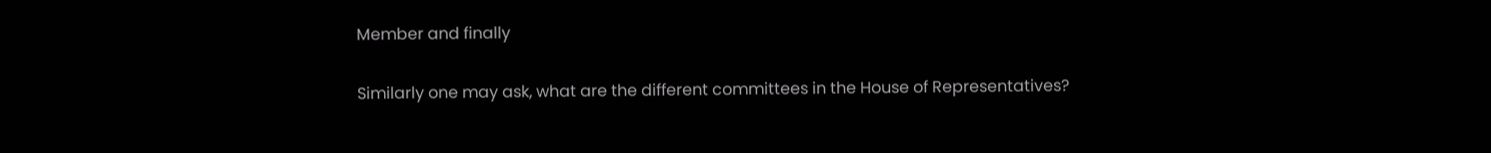Member and finally

Similarly one may ask, what are the different committees in the House of Representatives?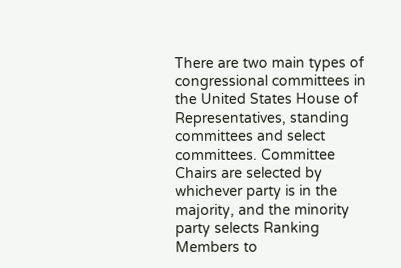There are two main types of congressional committees in the United States House of Representatives, standing committees and select committees. Committee Chairs are selected by whichever party is in the majority, and the minority party selects Ranking Members to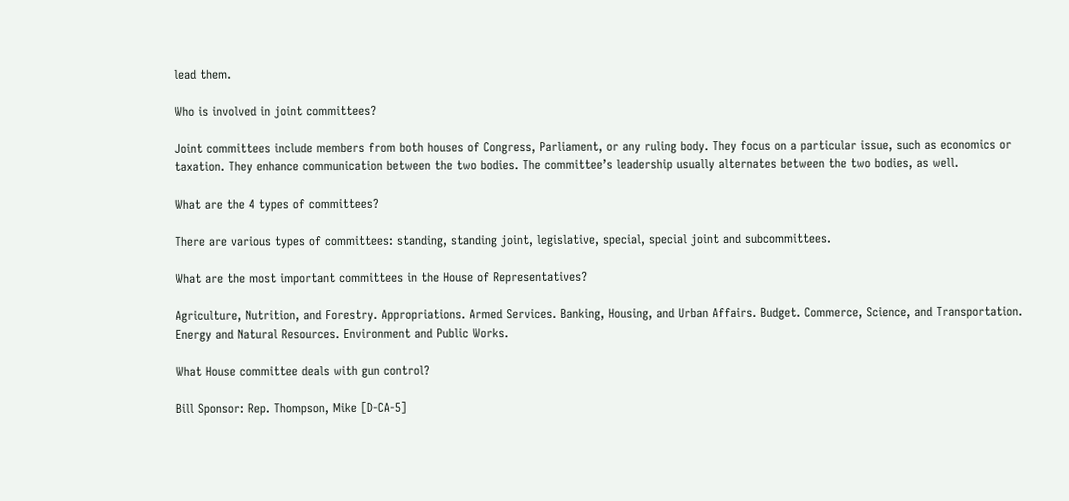lead them.

Who is involved in joint committees?

Joint committees include members from both houses of Congress, Parliament, or any ruling body. They focus on a particular issue, such as economics or taxation. They enhance communication between the two bodies. The committee’s leadership usually alternates between the two bodies, as well.

What are the 4 types of committees?

There are various types of committees: standing, standing joint, legislative, special, special joint and subcommittees.

What are the most important committees in the House of Representatives?

Agriculture, Nutrition, and Forestry. Appropriations. Armed Services. Banking, Housing, and Urban Affairs. Budget. Commerce, Science, and Transportation. Energy and Natural Resources. Environment and Public Works.

What House committee deals with gun control?

Bill Sponsor: Rep. Thompson, Mike [D-CA-5]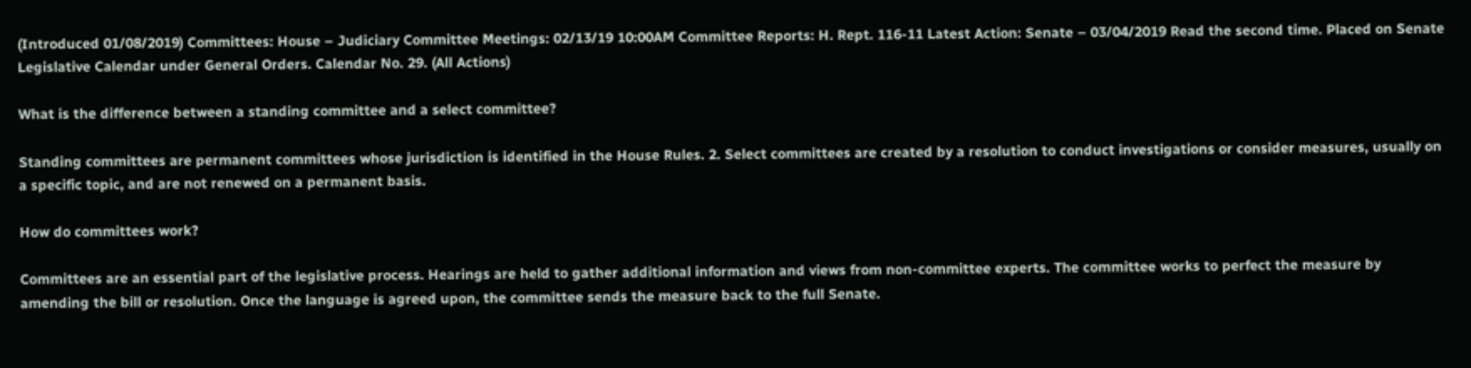(Introduced 01/08/2019) Committees: House – Judiciary Committee Meetings: 02/13/19 10:00AM Committee Reports: H. Rept. 116-11 Latest Action: Senate – 03/04/2019 Read the second time. Placed on Senate Legislative Calendar under General Orders. Calendar No. 29. (All Actions)

What is the difference between a standing committee and a select committee?

Standing committees are permanent committees whose jurisdiction is identified in the House Rules. 2. Select committees are created by a resolution to conduct investigations or consider measures, usually on a specific topic, and are not renewed on a permanent basis.

How do committees work?

Committees are an essential part of the legislative process. Hearings are held to gather additional information and views from non-committee experts. The committee works to perfect the measure by amending the bill or resolution. Once the language is agreed upon, the committee sends the measure back to the full Senate.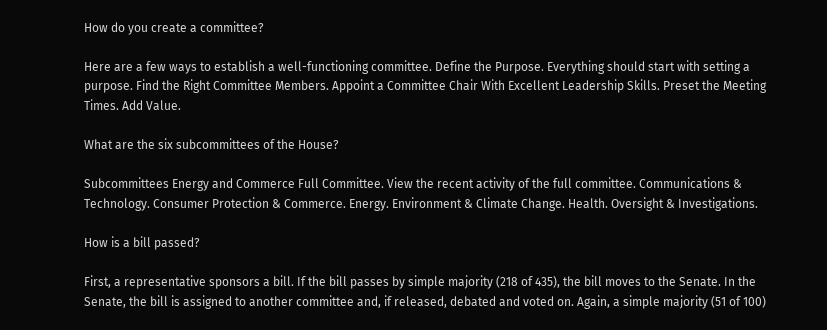How do you create a committee?

Here are a few ways to establish a well-functioning committee. Define the Purpose. Everything should start with setting a purpose. Find the Right Committee Members. Appoint a Committee Chair With Excellent Leadership Skills. Preset the Meeting Times. Add Value.

What are the six subcommittees of the House?

Subcommittees Energy and Commerce Full Committee. View the recent activity of the full committee. Communications & Technology. Consumer Protection & Commerce. Energy. Environment & Climate Change. Health. Oversight & Investigations.

How is a bill passed?

First, a representative sponsors a bill. If the bill passes by simple majority (218 of 435), the bill moves to the Senate. In the Senate, the bill is assigned to another committee and, if released, debated and voted on. Again, a simple majority (51 of 100)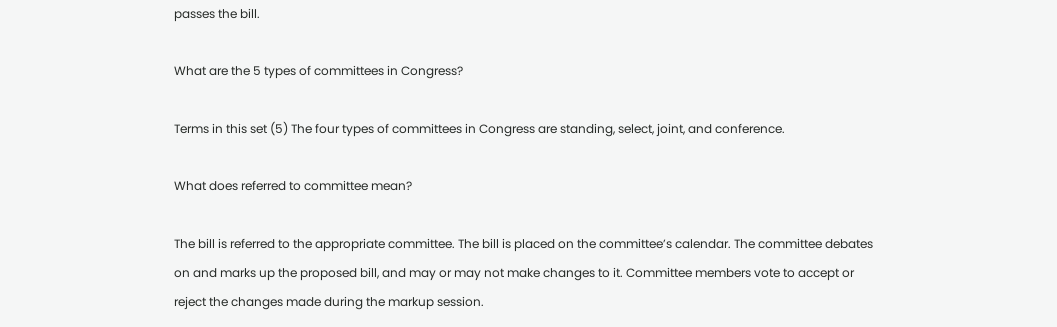passes the bill.

What are the 5 types of committees in Congress?

Terms in this set (5) The four types of committees in Congress are standing, select, joint, and conference.

What does referred to committee mean?

The bill is referred to the appropriate committee. The bill is placed on the committee’s calendar. The committee debates on and marks up the proposed bill, and may or may not make changes to it. Committee members vote to accept or reject the changes made during the markup session.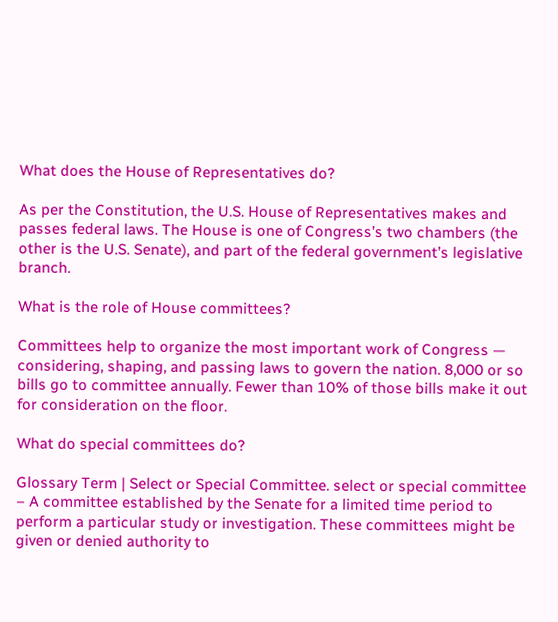What does the House of Representatives do?

As per the Constitution, the U.S. House of Representatives makes and passes federal laws. The House is one of Congress’s two chambers (the other is the U.S. Senate), and part of the federal government’s legislative branch.

What is the role of House committees?

Committees help to organize the most important work of Congress — considering, shaping, and passing laws to govern the nation. 8,000 or so bills go to committee annually. Fewer than 10% of those bills make it out for consideration on the floor.

What do special committees do?

Glossary Term | Select or Special Committee. select or special committee – A committee established by the Senate for a limited time period to perform a particular study or investigation. These committees might be given or denied authority to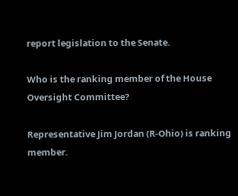report legislation to the Senate.

Who is the ranking member of the House Oversight Committee?

Representative Jim Jordan (R-Ohio) is ranking member.